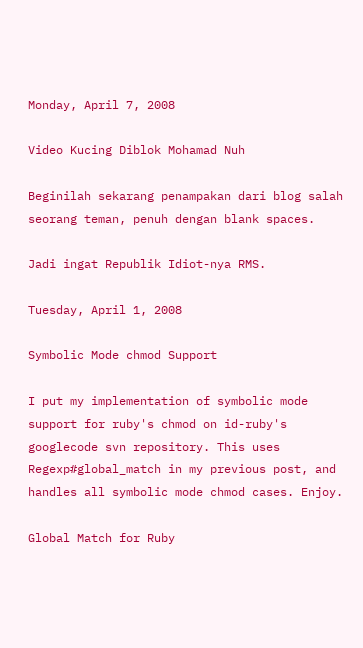Monday, April 7, 2008

Video Kucing Diblok Mohamad Nuh

Beginilah sekarang penampakan dari blog salah seorang teman, penuh dengan blank spaces.

Jadi ingat Republik Idiot-nya RMS.

Tuesday, April 1, 2008

Symbolic Mode chmod Support

I put my implementation of symbolic mode support for ruby's chmod on id-ruby's googlecode svn repository. This uses Regexp#global_match in my previous post, and handles all symbolic mode chmod cases. Enjoy.

Global Match for Ruby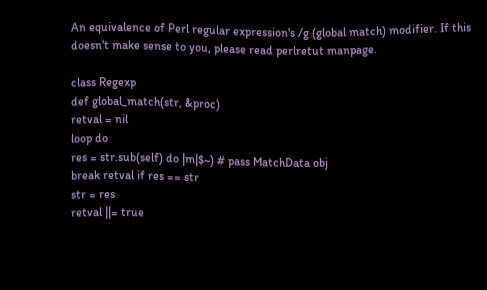An equivalence of Perl regular expression's /g (global match) modifier. If this doesn't make sense to you, please read perlretut manpage.

class Regexp
def global_match(str, &proc)
retval = nil
loop do
res = str.sub(self) do |m|$~) # pass MatchData obj
break retval if res == str
str = res
retval ||= true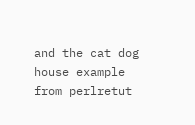and the cat dog house example from perlretut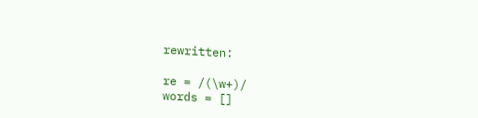rewritten:

re = /(\w+)/
words = []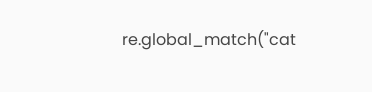re.global_match("cat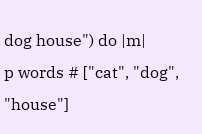dog house") do |m|
p words # ["cat", "dog", "house"]